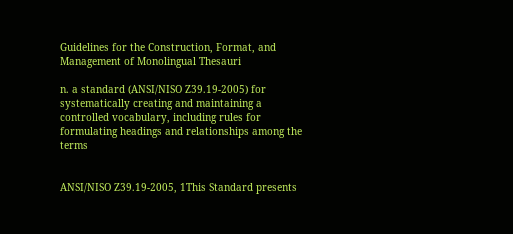Guidelines for the Construction, Format, and Management of Monolingual Thesauri

n. a standard (ANSI/NISO Z39.19-2005) for systematically creating and maintaining a controlled vocabulary, including rules for formulating headings and relationships among the terms


ANSI/NISO Z39.19-2005, 1This Standard presents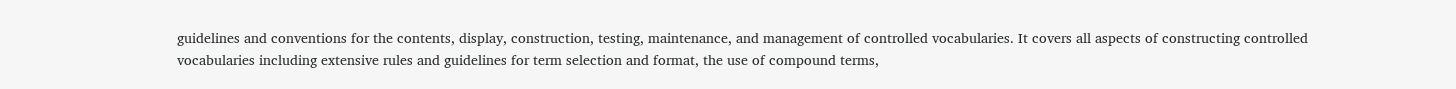guidelines and conventions for the contents, display, construction, testing, maintenance, and management of controlled vocabularies. It covers all aspects of constructing controlled vocabularies including extensive rules and guidelines for term selection and format, the use of compound terms,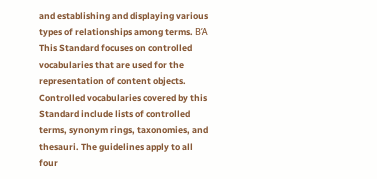and establishing and displaying various types of relationships among terms. ΒΆ This Standard focuses on controlled vocabularies that are used for the representation of content objects. Controlled vocabularies covered by this Standard include lists of controlled terms, synonym rings, taxonomies, and thesauri. The guidelines apply to all four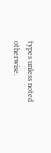types unless noted otherwise.